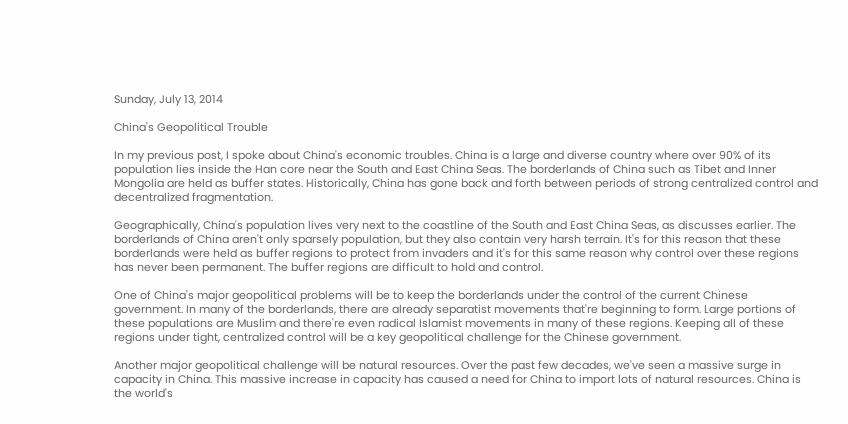Sunday, July 13, 2014

China's Geopolitical Trouble

In my previous post, I spoke about China's economic troubles. China is a large and diverse country where over 90% of its population lies inside the Han core near the South and East China Seas. The borderlands of China such as Tibet and Inner Mongolia are held as buffer states. Historically, China has gone back and forth between periods of strong centralized control and decentralized fragmentation.

Geographically, China's population lives very next to the coastline of the South and East China Seas, as discusses earlier. The borderlands of China aren't only sparsely population, but they also contain very harsh terrain. It's for this reason that these borderlands were held as buffer regions to protect from invaders and it's for this same reason why control over these regions has never been permanent. The buffer regions are difficult to hold and control.

One of China's major geopolitical problems will be to keep the borderlands under the control of the current Chinese government. In many of the borderlands, there are already separatist movements that're beginning to form. Large portions of these populations are Muslim and there're even radical Islamist movements in many of these regions. Keeping all of these regions under tight, centralized control will be a key geopolitical challenge for the Chinese government.

Another major geopolitical challenge will be natural resources. Over the past few decades, we've seen a massive surge in capacity in China. This massive increase in capacity has caused a need for China to import lots of natural resources. China is the world's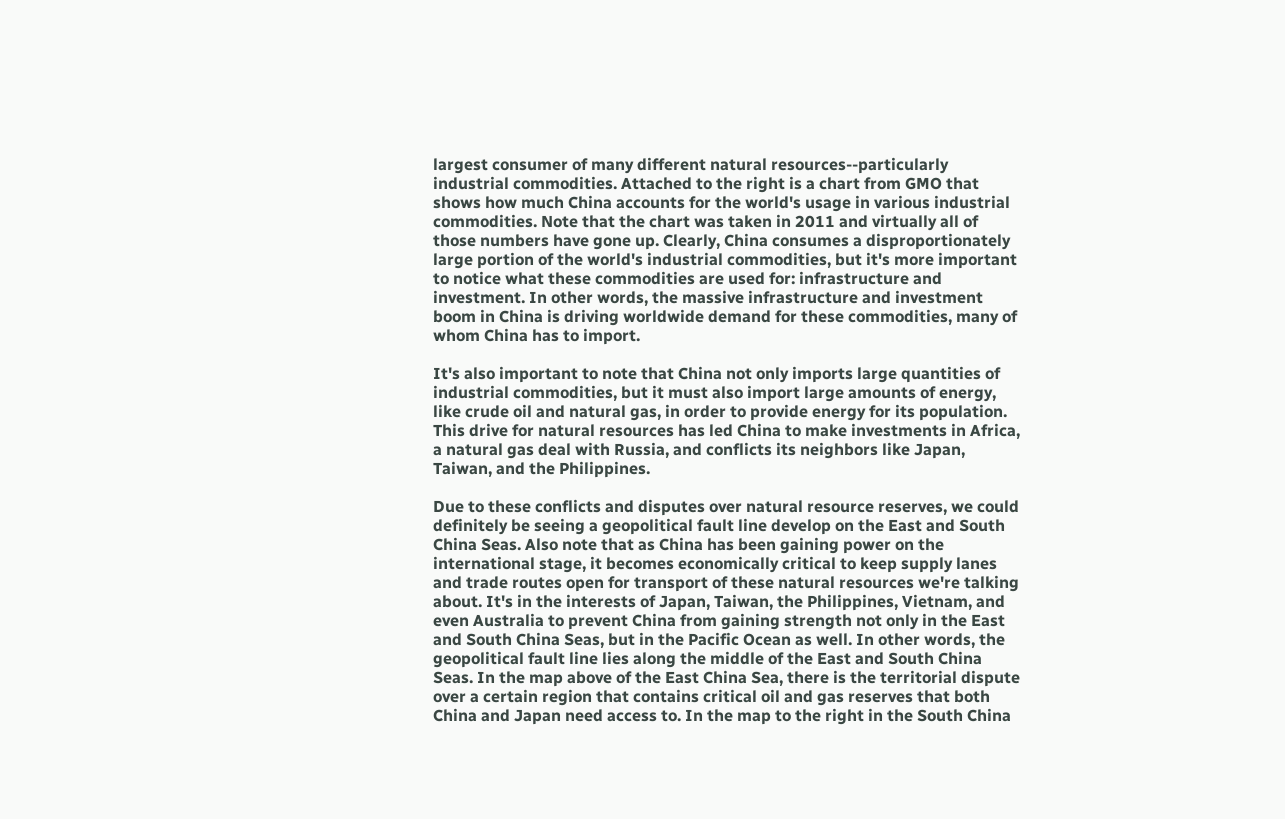largest consumer of many different natural resources--particularly industrial commodities. Attached to the right is a chart from GMO that shows how much China accounts for the world's usage in various industrial commodities. Note that the chart was taken in 2011 and virtually all of those numbers have gone up. Clearly, China consumes a disproportionately large portion of the world's industrial commodities, but it's more important to notice what these commodities are used for: infrastructure and investment. In other words, the massive infrastructure and investment boom in China is driving worldwide demand for these commodities, many of whom China has to import.

It's also important to note that China not only imports large quantities of industrial commodities, but it must also import large amounts of energy, like crude oil and natural gas, in order to provide energy for its population. This drive for natural resources has led China to make investments in Africa, a natural gas deal with Russia, and conflicts its neighbors like Japan, Taiwan, and the Philippines.

Due to these conflicts and disputes over natural resource reserves, we could definitely be seeing a geopolitical fault line develop on the East and South China Seas. Also note that as China has been gaining power on the international stage, it becomes economically critical to keep supply lanes and trade routes open for transport of these natural resources we're talking about. It's in the interests of Japan, Taiwan, the Philippines, Vietnam, and even Australia to prevent China from gaining strength not only in the East and South China Seas, but in the Pacific Ocean as well. In other words, the geopolitical fault line lies along the middle of the East and South China Seas. In the map above of the East China Sea, there is the territorial dispute over a certain region that contains critical oil and gas reserves that both China and Japan need access to. In the map to the right in the South China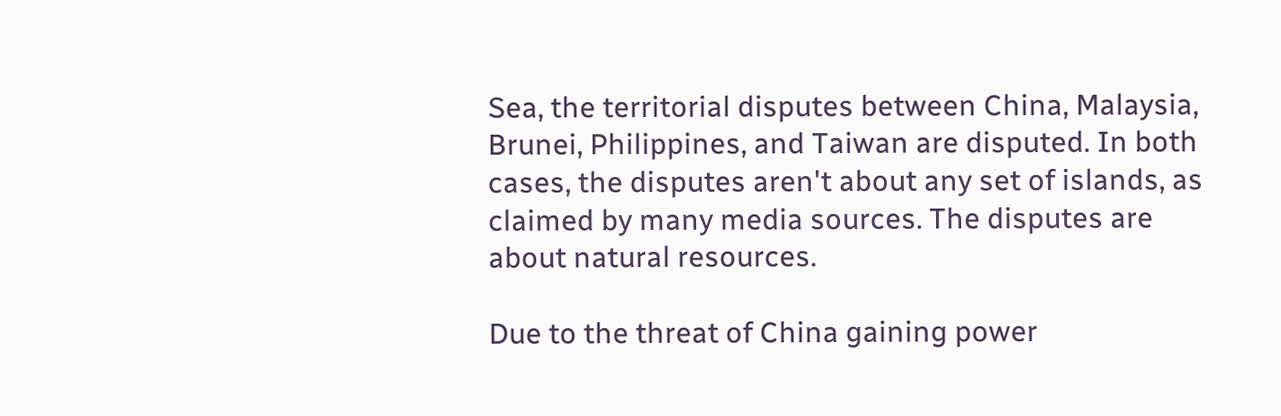Sea, the territorial disputes between China, Malaysia, Brunei, Philippines, and Taiwan are disputed. In both cases, the disputes aren't about any set of islands, as claimed by many media sources. The disputes are about natural resources.

Due to the threat of China gaining power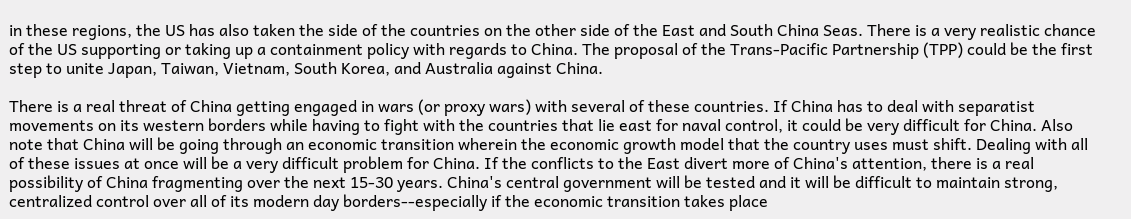in these regions, the US has also taken the side of the countries on the other side of the East and South China Seas. There is a very realistic chance of the US supporting or taking up a containment policy with regards to China. The proposal of the Trans-Pacific Partnership (TPP) could be the first step to unite Japan, Taiwan, Vietnam, South Korea, and Australia against China.

There is a real threat of China getting engaged in wars (or proxy wars) with several of these countries. If China has to deal with separatist movements on its western borders while having to fight with the countries that lie east for naval control, it could be very difficult for China. Also note that China will be going through an economic transition wherein the economic growth model that the country uses must shift. Dealing with all of these issues at once will be a very difficult problem for China. If the conflicts to the East divert more of China's attention, there is a real possibility of China fragmenting over the next 15-30 years. China's central government will be tested and it will be difficult to maintain strong, centralized control over all of its modern day borders--especially if the economic transition takes place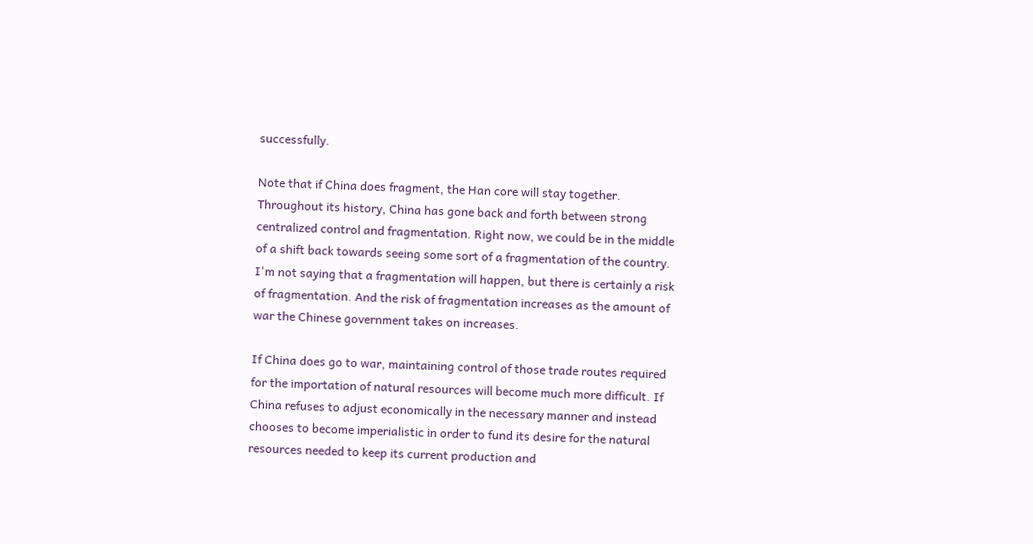successfully.

Note that if China does fragment, the Han core will stay together. Throughout its history, China has gone back and forth between strong centralized control and fragmentation. Right now, we could be in the middle of a shift back towards seeing some sort of a fragmentation of the country. I'm not saying that a fragmentation will happen, but there is certainly a risk of fragmentation. And the risk of fragmentation increases as the amount of war the Chinese government takes on increases.

If China does go to war, maintaining control of those trade routes required for the importation of natural resources will become much more difficult. If China refuses to adjust economically in the necessary manner and instead chooses to become imperialistic in order to fund its desire for the natural resources needed to keep its current production and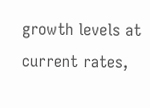growth levels at current rates,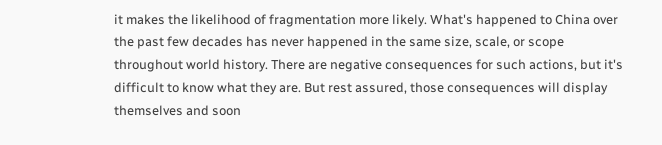it makes the likelihood of fragmentation more likely. What's happened to China over the past few decades has never happened in the same size, scale, or scope throughout world history. There are negative consequences for such actions, but it's difficult to know what they are. But rest assured, those consequences will display themselves and soon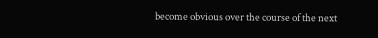become obvious over the course of the next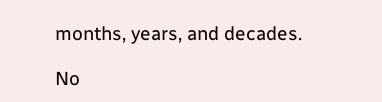months, years, and decades.

No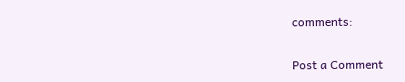comments:

Post a Comment